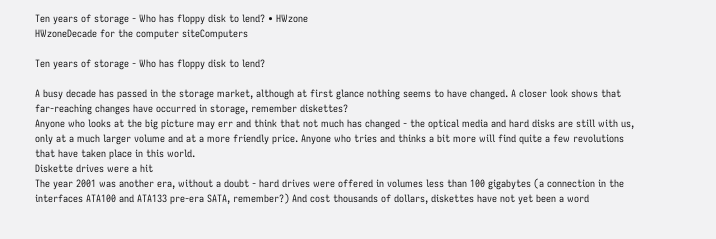Ten years of storage - Who has floppy disk to lend? • HWzone
HWzoneDecade for the computer siteComputers

Ten years of storage - Who has floppy disk to lend?

A busy decade has passed in the storage market, although at first glance nothing seems to have changed. A closer look shows that far-reaching changes have occurred in storage, remember diskettes?
Anyone who looks at the big picture may err and think that not much has changed - the optical media and hard disks are still with us, only at a much larger volume and at a more friendly price. Anyone who tries and thinks a bit more will find quite a few revolutions that have taken place in this world.
Diskette drives were a hit
The year 2001 was another era, without a doubt - hard drives were offered in volumes less than 100 gigabytes (a connection in the interfaces ATA100 and ATA133 pre-era SATA, remember?) And cost thousands of dollars, diskettes have not yet been a word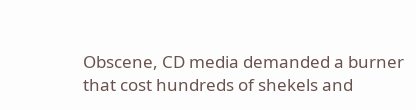Obscene, CD media demanded a burner that cost hundreds of shekels and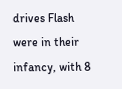drives Flash were in their infancy, with 8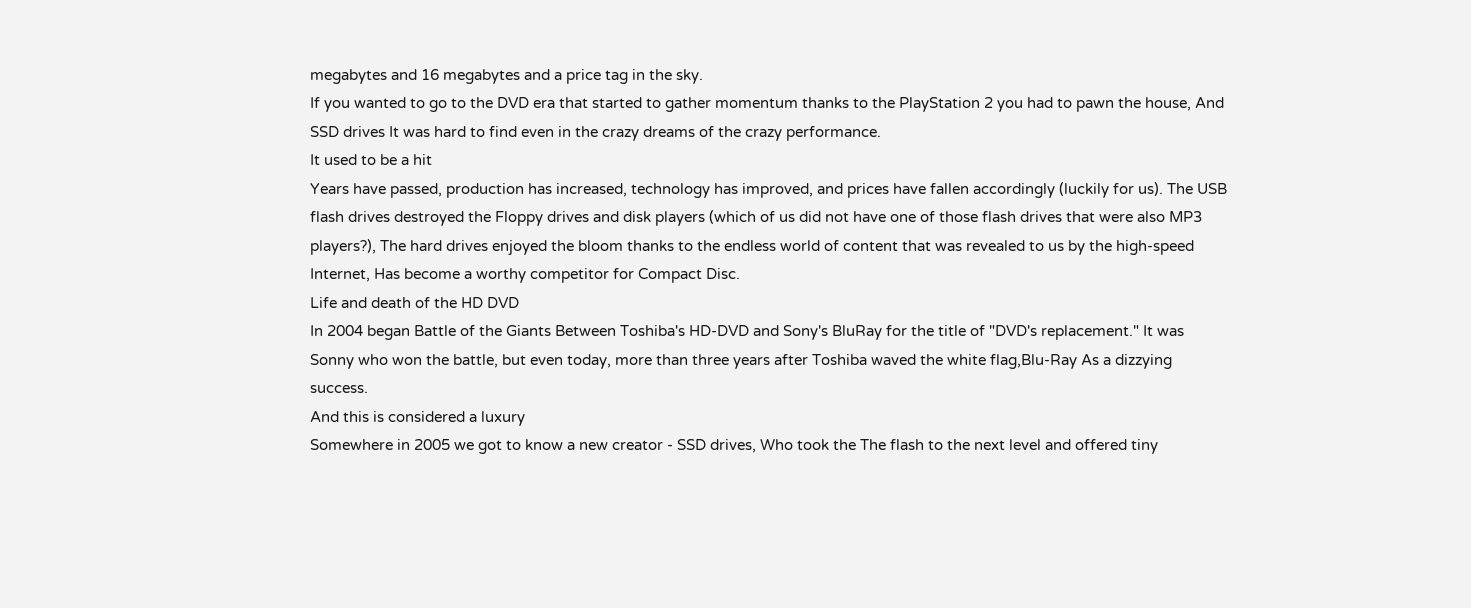megabytes and 16 megabytes and a price tag in the sky.
If you wanted to go to the DVD era that started to gather momentum thanks to the PlayStation 2 you had to pawn the house, And SSD drives It was hard to find even in the crazy dreams of the crazy performance.
It used to be a hit
Years have passed, production has increased, technology has improved, and prices have fallen accordingly (luckily for us). The USB flash drives destroyed the Floppy drives and disk players (which of us did not have one of those flash drives that were also MP3 players?), The hard drives enjoyed the bloom thanks to the endless world of content that was revealed to us by the high-speed Internet, Has become a worthy competitor for Compact Disc.
Life and death of the HD DVD
In 2004 began Battle of the Giants Between Toshiba's HD-DVD and Sony's BluRay for the title of "DVD's replacement." It was Sonny who won the battle, but even today, more than three years after Toshiba waved the white flag,Blu-Ray As a dizzying success.
And this is considered a luxury
Somewhere in 2005 we got to know a new creator - SSD drives, Who took the The flash to the next level and offered tiny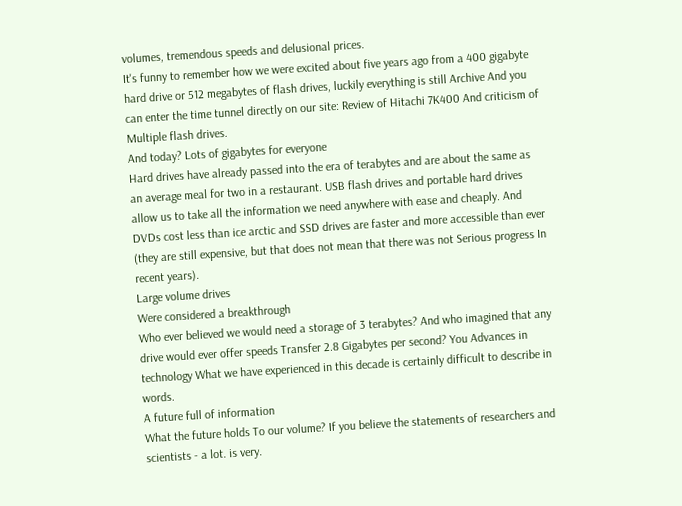volumes, tremendous speeds and delusional prices.
It's funny to remember how we were excited about five years ago from a 400 gigabyte hard drive or 512 megabytes of flash drives, luckily everything is still Archive And you can enter the time tunnel directly on our site: Review of Hitachi 7K400 And criticism of Multiple flash drives.
And today? Lots of gigabytes for everyone
Hard drives have already passed into the era of terabytes and are about the same as an average meal for two in a restaurant. USB flash drives and portable hard drives allow us to take all the information we need anywhere with ease and cheaply. And DVDs cost less than ice arctic and SSD drives are faster and more accessible than ever (they are still expensive, but that does not mean that there was not Serious progress In recent years).
Large volume drives
Were considered a breakthrough
Who ever believed we would need a storage of 3 terabytes? And who imagined that any drive would ever offer speeds Transfer 2.8 Gigabytes per second? You Advances in technology What we have experienced in this decade is certainly difficult to describe in words.
A future full of information
What the future holds To our volume? If you believe the statements of researchers and scientists - a lot. is very.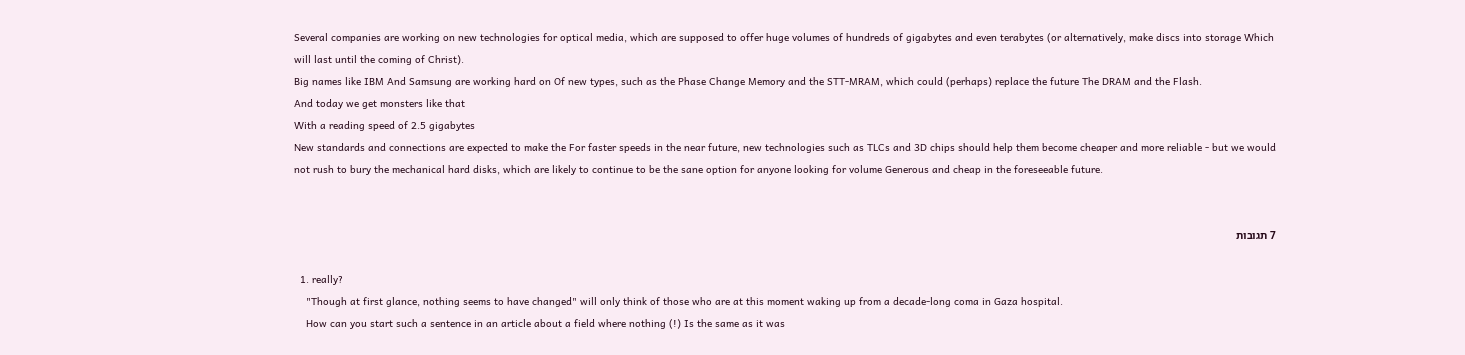Several companies are working on new technologies for optical media, which are supposed to offer huge volumes of hundreds of gigabytes and even terabytes (or alternatively, make discs into storage Which will last until the coming of Christ).
Big names like IBM And Samsung are working hard on Of new types, such as the Phase Change Memory and the STT-MRAM, which could (perhaps) replace the future The DRAM and the Flash.
And today we get monsters like that
With a reading speed of 2.5 gigabytes
New standards and connections are expected to make the For faster speeds in the near future, new technologies such as TLCs and 3D chips should help them become cheaper and more reliable - but we would not rush to bury the mechanical hard disks, which are likely to continue to be the sane option for anyone looking for volume Generous and cheap in the foreseeable future.


7 תגובות

  1. really?
    "Though at first glance, nothing seems to have changed" will only think of those who are at this moment waking up from a decade-long coma in Gaza hospital.
    How can you start such a sentence in an article about a field where nothing (!) Is the same as it was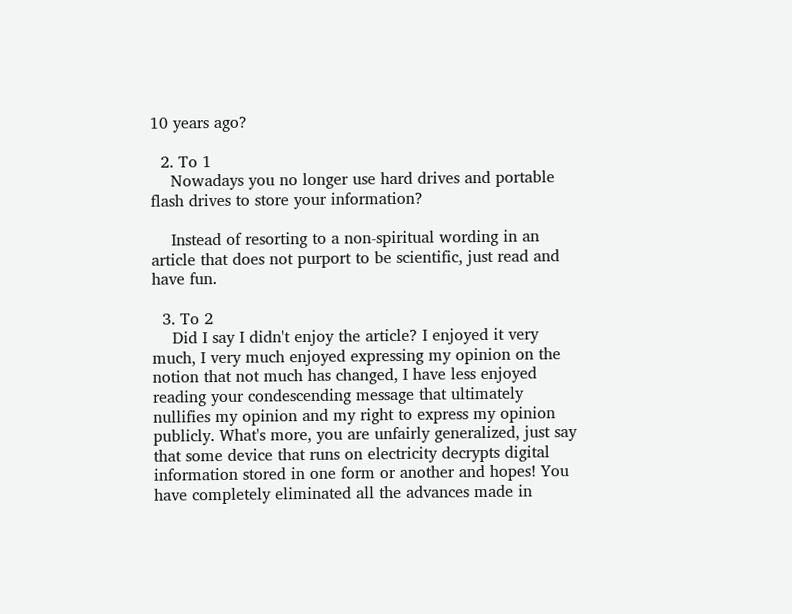10 years ago?

  2. To 1
    Nowadays you no longer use hard drives and portable flash drives to store your information?

    Instead of resorting to a non-spiritual wording in an article that does not purport to be scientific, just read and have fun.

  3. To 2
    Did I say I didn't enjoy the article? I enjoyed it very much, I very much enjoyed expressing my opinion on the notion that not much has changed, I have less enjoyed reading your condescending message that ultimately nullifies my opinion and my right to express my opinion publicly. What's more, you are unfairly generalized, just say that some device that runs on electricity decrypts digital information stored in one form or another and hopes! You have completely eliminated all the advances made in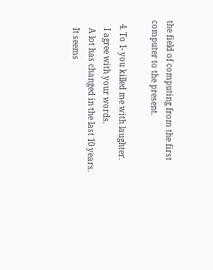the field of computing from the first computer to the present.

  4. To 1- you killed me with laughter.
    I agree with your words.
    A lot has changed in the last 10 years.
    It seems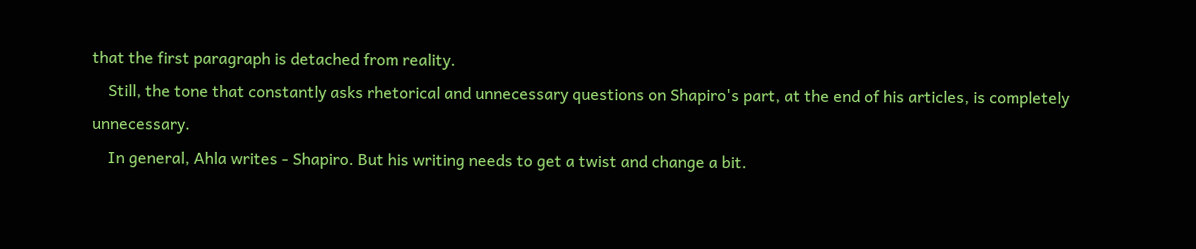that the first paragraph is detached from reality.
    Still, the tone that constantly asks rhetorical and unnecessary questions on Shapiro's part, at the end of his articles, is completely unnecessary.
    In general, Ahla writes - Shapiro. But his writing needs to get a twist and change a bit.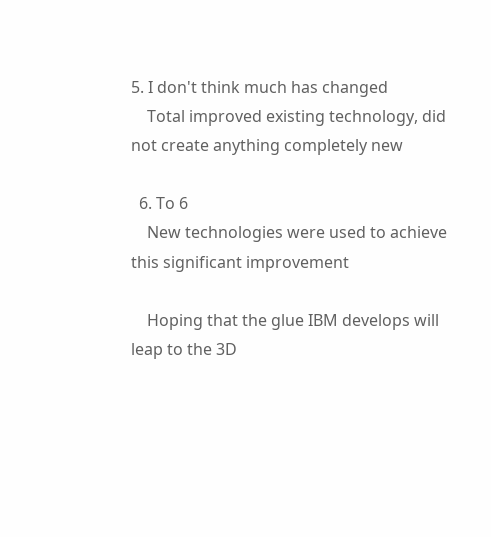5. I don't think much has changed
    Total improved existing technology, did not create anything completely new

  6. To 6
    New technologies were used to achieve this significant improvement

    Hoping that the glue IBM develops will leap to the 3D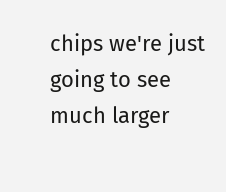chips we're just going to see much larger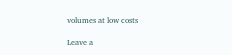volumes at low costs

Leave a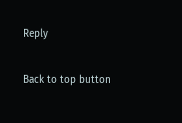Reply

Back to top button